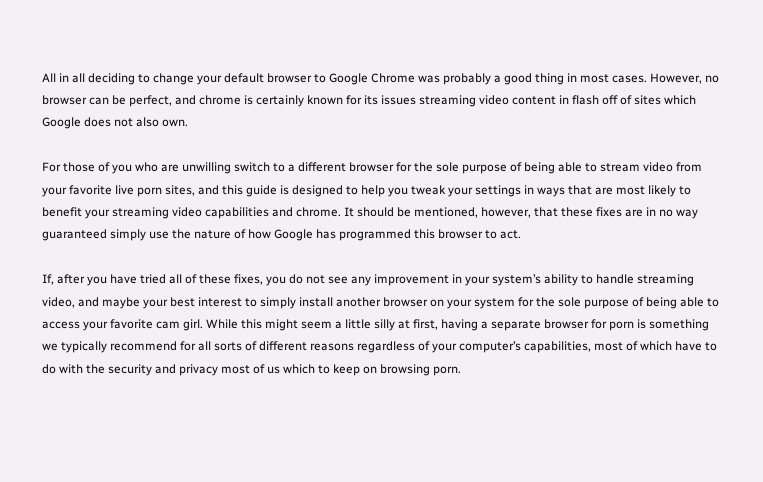All in all deciding to change your default browser to Google Chrome was probably a good thing in most cases. However, no browser can be perfect, and chrome is certainly known for its issues streaming video content in flash off of sites which Google does not also own.

For those of you who are unwilling switch to a different browser for the sole purpose of being able to stream video from your favorite live porn sites, and this guide is designed to help you tweak your settings in ways that are most likely to benefit your streaming video capabilities and chrome. It should be mentioned, however, that these fixes are in no way guaranteed simply use the nature of how Google has programmed this browser to act.

If, after you have tried all of these fixes, you do not see any improvement in your system’s ability to handle streaming video, and maybe your best interest to simply install another browser on your system for the sole purpose of being able to access your favorite cam girl. While this might seem a little silly at first, having a separate browser for porn is something we typically recommend for all sorts of different reasons regardless of your computer’s capabilities, most of which have to do with the security and privacy most of us which to keep on browsing porn.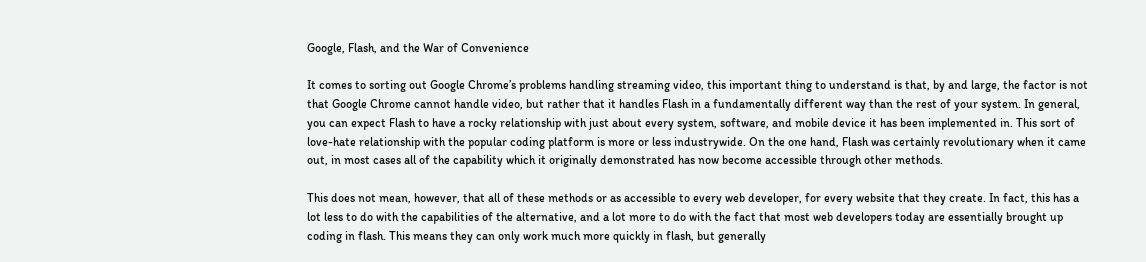Google, Flash, and the War of Convenience

It comes to sorting out Google Chrome’s problems handling streaming video, this important thing to understand is that, by and large, the factor is not that Google Chrome cannot handle video, but rather that it handles Flash in a fundamentally different way than the rest of your system. In general, you can expect Flash to have a rocky relationship with just about every system, software, and mobile device it has been implemented in. This sort of love-hate relationship with the popular coding platform is more or less industrywide. On the one hand, Flash was certainly revolutionary when it came out, in most cases all of the capability which it originally demonstrated has now become accessible through other methods.

This does not mean, however, that all of these methods or as accessible to every web developer, for every website that they create. In fact, this has a lot less to do with the capabilities of the alternative, and a lot more to do with the fact that most web developers today are essentially brought up coding in flash. This means they can only work much more quickly in flash, but generally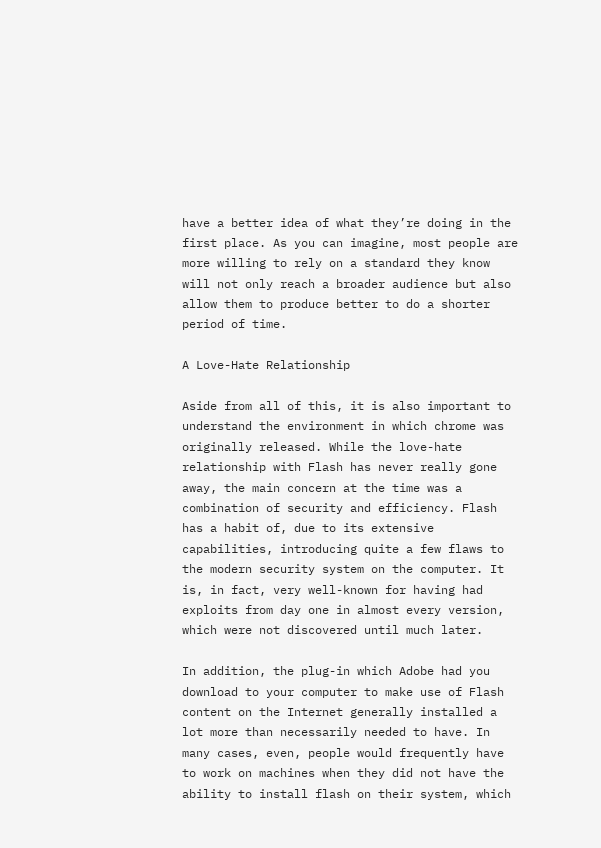have a better idea of what they’re doing in the first place. As you can imagine, most people are more willing to rely on a standard they know will not only reach a broader audience but also allow them to produce better to do a shorter period of time.

A Love-Hate Relationship

Aside from all of this, it is also important to understand the environment in which chrome was originally released. While the love-hate relationship with Flash has never really gone away, the main concern at the time was a combination of security and efficiency. Flash has a habit of, due to its extensive capabilities, introducing quite a few flaws to the modern security system on the computer. It is, in fact, very well-known for having had exploits from day one in almost every version, which were not discovered until much later.

In addition, the plug-in which Adobe had you download to your computer to make use of Flash content on the Internet generally installed a lot more than necessarily needed to have. In many cases, even, people would frequently have to work on machines when they did not have the ability to install flash on their system, which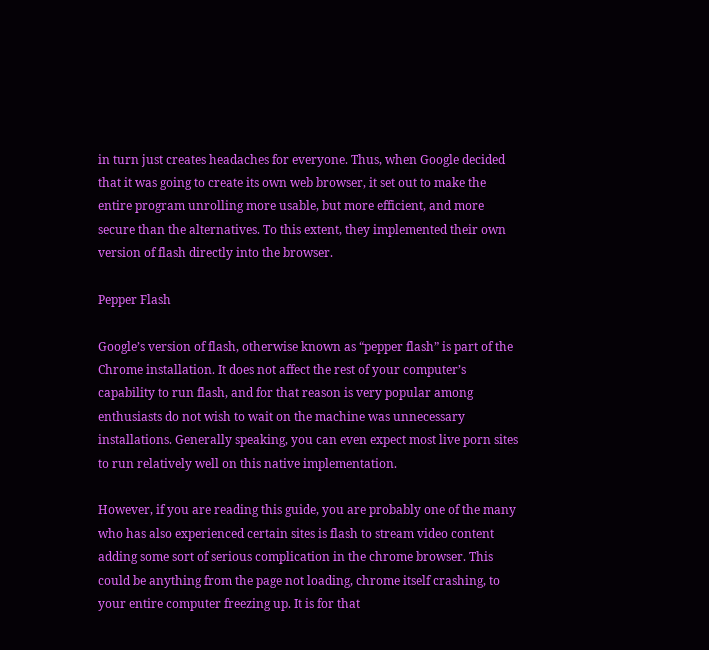in turn just creates headaches for everyone. Thus, when Google decided that it was going to create its own web browser, it set out to make the entire program unrolling more usable, but more efficient, and more secure than the alternatives. To this extent, they implemented their own version of flash directly into the browser.

Pepper Flash

Google’s version of flash, otherwise known as “pepper flash” is part of the Chrome installation. It does not affect the rest of your computer’s capability to run flash, and for that reason is very popular among enthusiasts do not wish to wait on the machine was unnecessary installations. Generally speaking, you can even expect most live porn sites to run relatively well on this native implementation.

However, if you are reading this guide, you are probably one of the many who has also experienced certain sites is flash to stream video content adding some sort of serious complication in the chrome browser. This could be anything from the page not loading, chrome itself crashing, to your entire computer freezing up. It is for that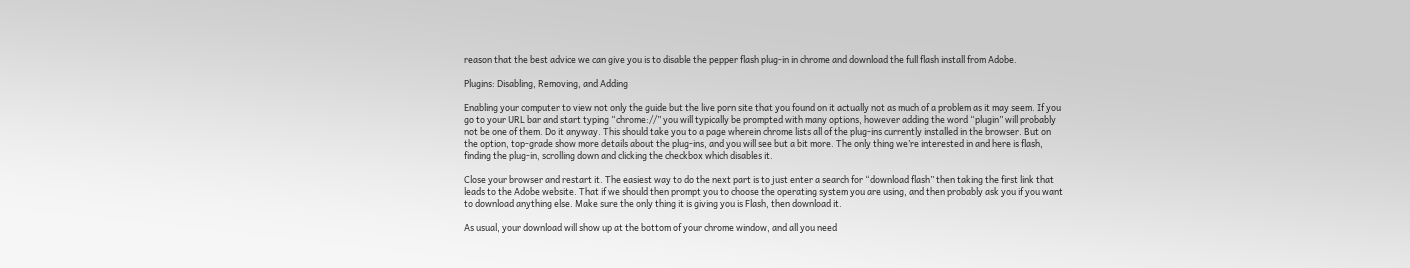reason that the best advice we can give you is to disable the pepper flash plug-in in chrome and download the full flash install from Adobe.

Plugins: Disabling, Removing, and Adding

Enabling your computer to view not only the guide but the live porn site that you found on it actually not as much of a problem as it may seem. If you go to your URL bar and start typing “chrome://” you will typically be prompted with many options, however adding the word “plugin” will probably not be one of them. Do it anyway. This should take you to a page wherein chrome lists all of the plug-ins currently installed in the browser. But on the option, top-grade show more details about the plug-ins, and you will see but a bit more. The only thing we’re interested in and here is flash, finding the plug-in, scrolling down and clicking the checkbox which disables it.

Close your browser and restart it. The easiest way to do the next part is to just enter a search for “download flash” then taking the first link that leads to the Adobe website. That if we should then prompt you to choose the operating system you are using, and then probably ask you if you want to download anything else. Make sure the only thing it is giving you is Flash, then download it.

As usual, your download will show up at the bottom of your chrome window, and all you need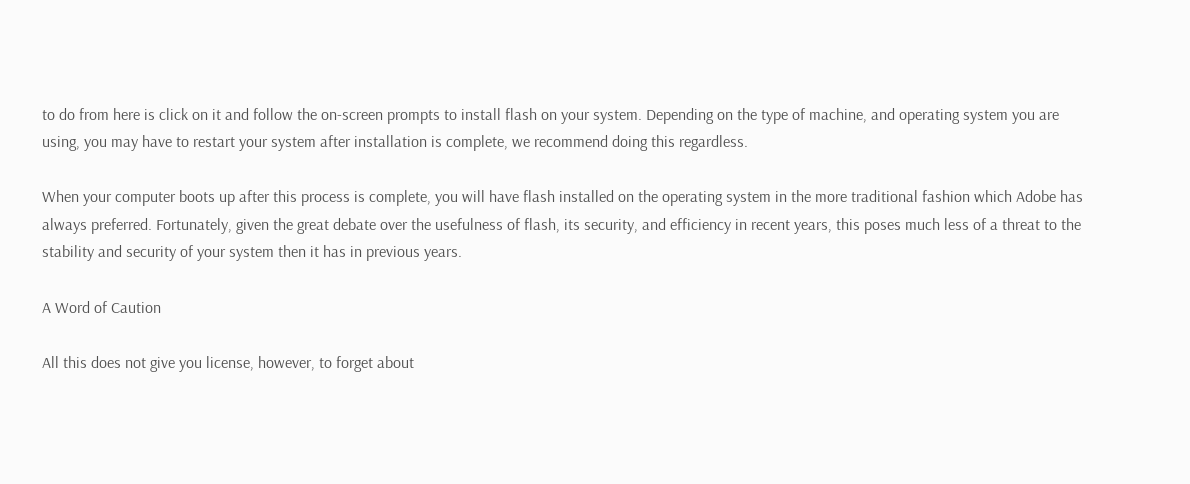to do from here is click on it and follow the on-screen prompts to install flash on your system. Depending on the type of machine, and operating system you are using, you may have to restart your system after installation is complete, we recommend doing this regardless.

When your computer boots up after this process is complete, you will have flash installed on the operating system in the more traditional fashion which Adobe has always preferred. Fortunately, given the great debate over the usefulness of flash, its security, and efficiency in recent years, this poses much less of a threat to the stability and security of your system then it has in previous years.

A Word of Caution

All this does not give you license, however, to forget about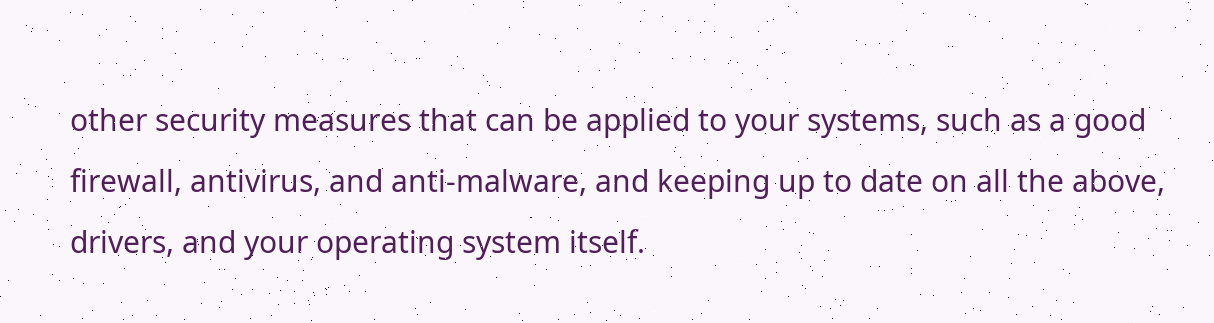other security measures that can be applied to your systems, such as a good firewall, antivirus, and anti-malware, and keeping up to date on all the above, drivers, and your operating system itself.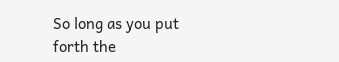So long as you put forth the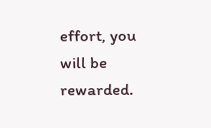effort, you will be rewarded.